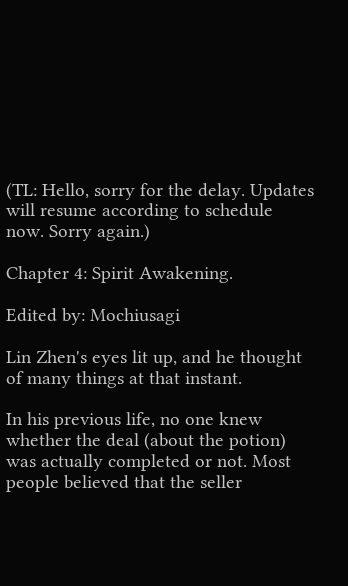(TL: Hello, sorry for the delay. Updates will resume according to schedule now. Sorry again.)

Chapter 4: Spirit Awakening.

Edited by: Mochiusagi

Lin Zhen's eyes lit up, and he thought of many things at that instant.

In his previous life, no one knew whether the deal (about the potion) was actually completed or not. Most people believed that the seller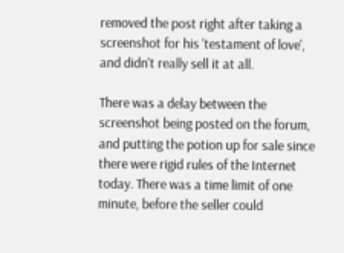removed the post right after taking a screenshot for his 'testament of love', and didn't really sell it at all.

There was a delay between the screenshot being posted on the forum, and putting the potion up for sale since there were rigid rules of the Internet today. There was a time limit of one minute, before the seller could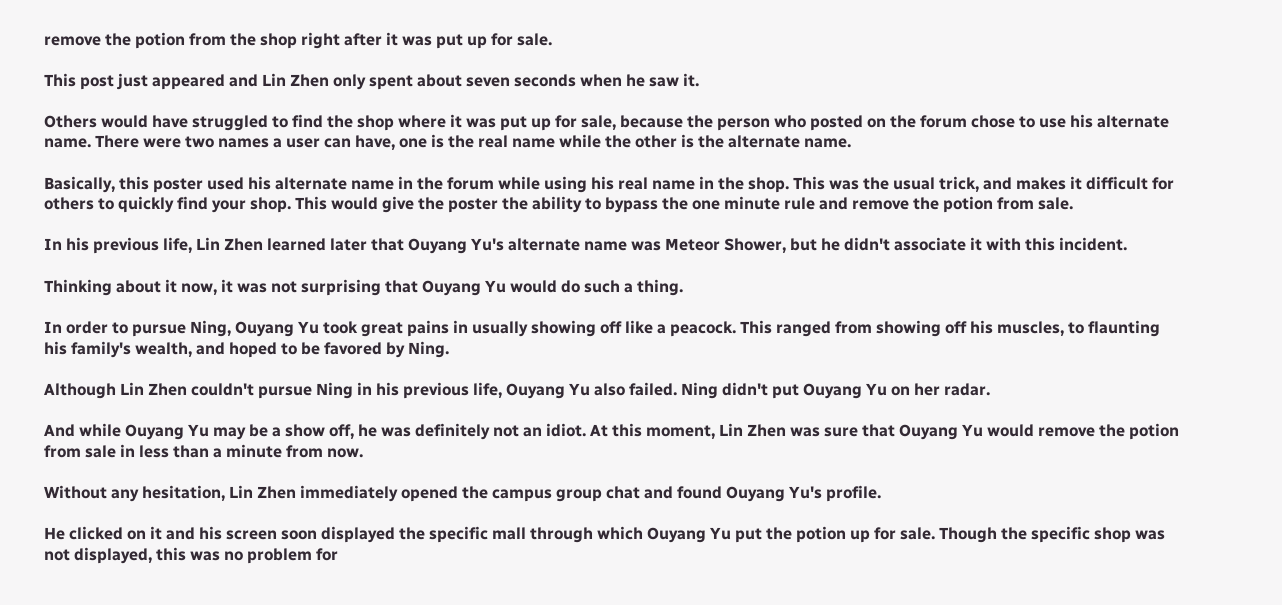remove the potion from the shop right after it was put up for sale.

This post just appeared and Lin Zhen only spent about seven seconds when he saw it.

Others would have struggled to find the shop where it was put up for sale, because the person who posted on the forum chose to use his alternate name. There were two names a user can have, one is the real name while the other is the alternate name.

Basically, this poster used his alternate name in the forum while using his real name in the shop. This was the usual trick, and makes it difficult for others to quickly find your shop. This would give the poster the ability to bypass the one minute rule and remove the potion from sale.

In his previous life, Lin Zhen learned later that Ouyang Yu's alternate name was Meteor Shower, but he didn't associate it with this incident.

Thinking about it now, it was not surprising that Ouyang Yu would do such a thing.

In order to pursue Ning, Ouyang Yu took great pains in usually showing off like a peacock. This ranged from showing off his muscles, to flaunting his family's wealth, and hoped to be favored by Ning.

Although Lin Zhen couldn't pursue Ning in his previous life, Ouyang Yu also failed. Ning didn't put Ouyang Yu on her radar.

And while Ouyang Yu may be a show off, he was definitely not an idiot. At this moment, Lin Zhen was sure that Ouyang Yu would remove the potion from sale in less than a minute from now.

Without any hesitation, Lin Zhen immediately opened the campus group chat and found Ouyang Yu's profile.

He clicked on it and his screen soon displayed the specific mall through which Ouyang Yu put the potion up for sale. Though the specific shop was not displayed, this was no problem for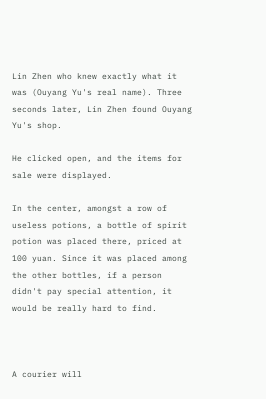Lin Zhen who knew exactly what it was (Ouyang Yu's real name). Three seconds later, Lin Zhen found Ouyang Yu's shop.

He clicked open, and the items for sale were displayed.

In the center, amongst a row of useless potions, a bottle of spirit potion was placed there, priced at 100 yuan. Since it was placed among the other bottles, if a person didn't pay special attention, it would be really hard to find.



A courier will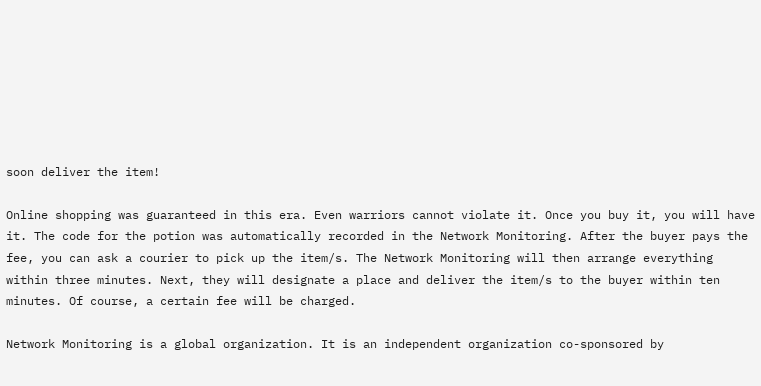soon deliver the item!

Online shopping was guaranteed in this era. Even warriors cannot violate it. Once you buy it, you will have it. The code for the potion was automatically recorded in the Network Monitoring. After the buyer pays the fee, you can ask a courier to pick up the item/s. The Network Monitoring will then arrange everything within three minutes. Next, they will designate a place and deliver the item/s to the buyer within ten minutes. Of course, a certain fee will be charged.

Network Monitoring is a global organization. It is an independent organization co-sponsored by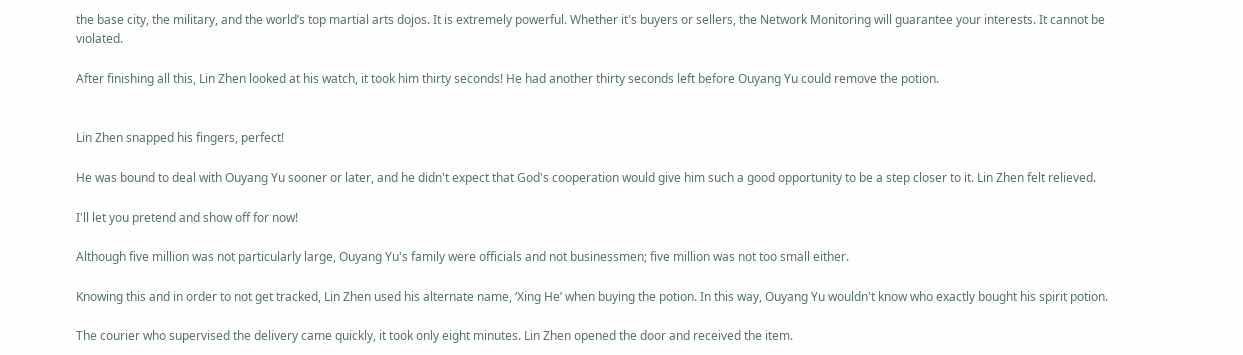the base city, the military, and the world’s top martial arts dojos. It is extremely powerful. Whether it's buyers or sellers, the Network Monitoring will guarantee your interests. It cannot be violated.

After finishing all this, Lin Zhen looked at his watch, it took him thirty seconds! He had another thirty seconds left before Ouyang Yu could remove the potion.


Lin Zhen snapped his fingers, perfect!

He was bound to deal with Ouyang Yu sooner or later, and he didn't expect that God's cooperation would give him such a good opportunity to be a step closer to it. Lin Zhen felt relieved.

I'll let you pretend and show off for now!

Although five million was not particularly large, Ouyang Yu's family were officials and not businessmen; five million was not too small either.

Knowing this and in order to not get tracked, Lin Zhen used his alternate name, ‘Xing He’ when buying the potion. In this way, Ouyang Yu wouldn't know who exactly bought his spirit potion.

The courier who supervised the delivery came quickly, it took only eight minutes. Lin Zhen opened the door and received the item.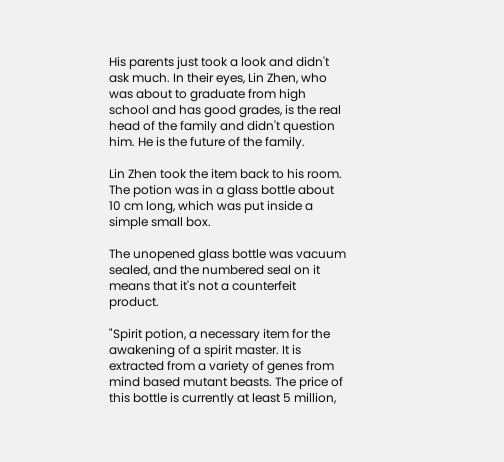His parents just took a look and didn't ask much. In their eyes, Lin Zhen, who was about to graduate from high school and has good grades, is the real head of the family and didn't question him. He is the future of the family.

Lin Zhen took the item back to his room. The potion was in a glass bottle about 10 cm long, which was put inside a simple small box.

The unopened glass bottle was vacuum sealed, and the numbered seal on it means that it's not a counterfeit product.

"Spirit potion, a necessary item for the awakening of a spirit master. It is extracted from a variety of genes from mind based mutant beasts. The price of this bottle is currently at least 5 million,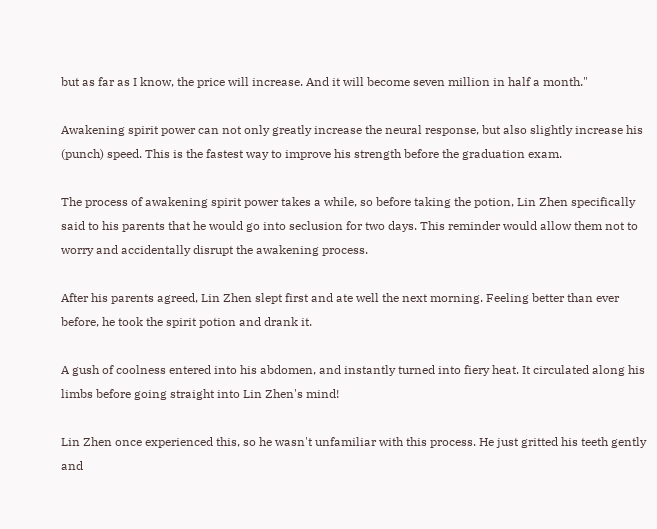but as far as I know, the price will increase. And it will become seven million in half a month."

Awakening spirit power can not only greatly increase the neural response, but also slightly increase his (punch) speed. This is the fastest way to improve his strength before the graduation exam.

The process of awakening spirit power takes a while, so before taking the potion, Lin Zhen specifically said to his parents that he would go into seclusion for two days. This reminder would allow them not to worry and accidentally disrupt the awakening process.

After his parents agreed, Lin Zhen slept first and ate well the next morning. Feeling better than ever before, he took the spirit potion and drank it.

A gush of coolness entered into his abdomen, and instantly turned into fiery heat. It circulated along his limbs before going straight into Lin Zhen's mind!

Lin Zhen once experienced this, so he wasn't unfamiliar with this process. He just gritted his teeth gently and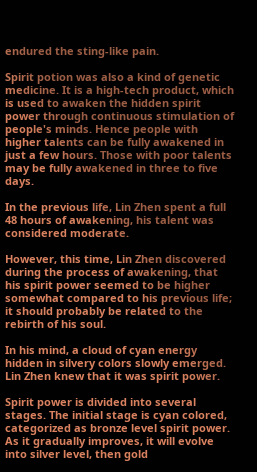endured the sting-like pain.

Spirit potion was also a kind of genetic medicine. It is a high-tech product, which is used to awaken the hidden spirit power through continuous stimulation of people's minds. Hence people with higher talents can be fully awakened in just a few hours. Those with poor talents may be fully awakened in three to five days.

In the previous life, Lin Zhen spent a full 48 hours of awakening, his talent was considered moderate.

However, this time, Lin Zhen discovered during the process of awakening, that his spirit power seemed to be higher somewhat compared to his previous life; it should probably be related to the rebirth of his soul.

In his mind, a cloud of cyan energy hidden in silvery colors slowly emerged. Lin Zhen knew that it was spirit power.

Spirit power is divided into several stages. The initial stage is cyan colored, categorized as bronze level spirit power. As it gradually improves, it will evolve into silver level, then gold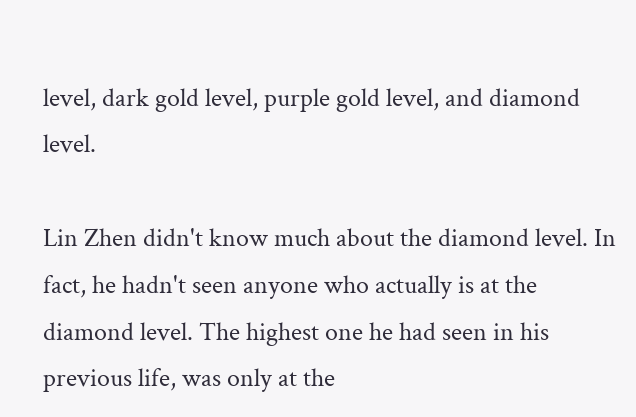level, dark gold level, purple gold level, and diamond level.

Lin Zhen didn't know much about the diamond level. In fact, he hadn't seen anyone who actually is at the diamond level. The highest one he had seen in his previous life, was only at the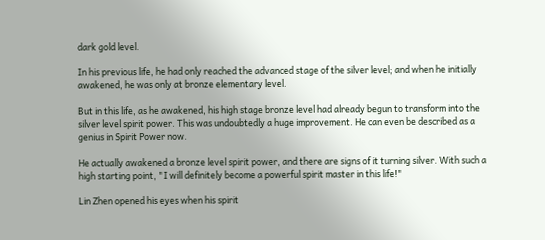dark gold level.

In his previous life, he had only reached the advanced stage of the silver level; and when he initially awakened, he was only at bronze elementary level.

But in this life, as he awakened, his high stage bronze level had already begun to transform into the silver level spirit power. This was undoubtedly a huge improvement. He can even be described as a genius in Spirit Power now.

He actually awakened a bronze level spirit power, and there are signs of it turning silver. With such a high starting point, "I will definitely become a powerful spirit master in this life!"

Lin Zhen opened his eyes when his spirit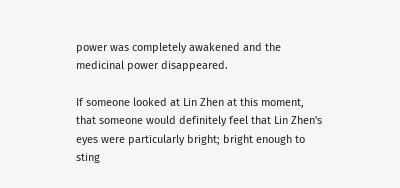power was completely awakened and the medicinal power disappeared.

If someone looked at Lin Zhen at this moment, that someone would definitely feel that Lin Zhen's eyes were particularly bright; bright enough to sting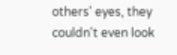others' eyes, they couldn't even look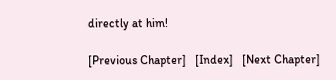directly at him!

[Previous Chapter]   [Index]   [Next Chapter]